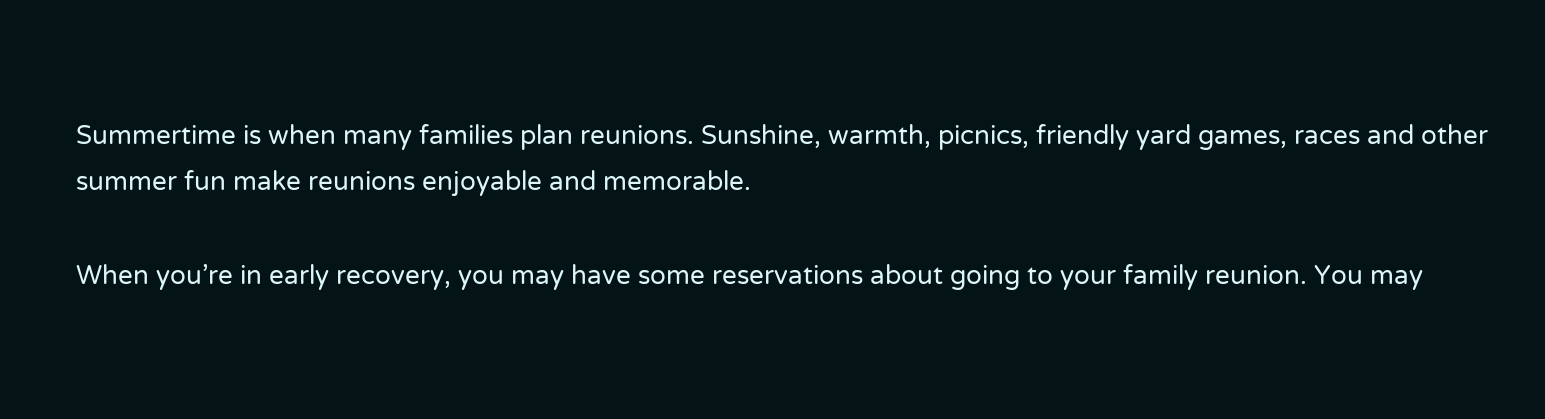Summertime is when many families plan reunions. Sunshine, warmth, picnics, friendly yard games, races and other summer fun make reunions enjoyable and memorable.

When you’re in early recovery, you may have some reservations about going to your family reunion. You may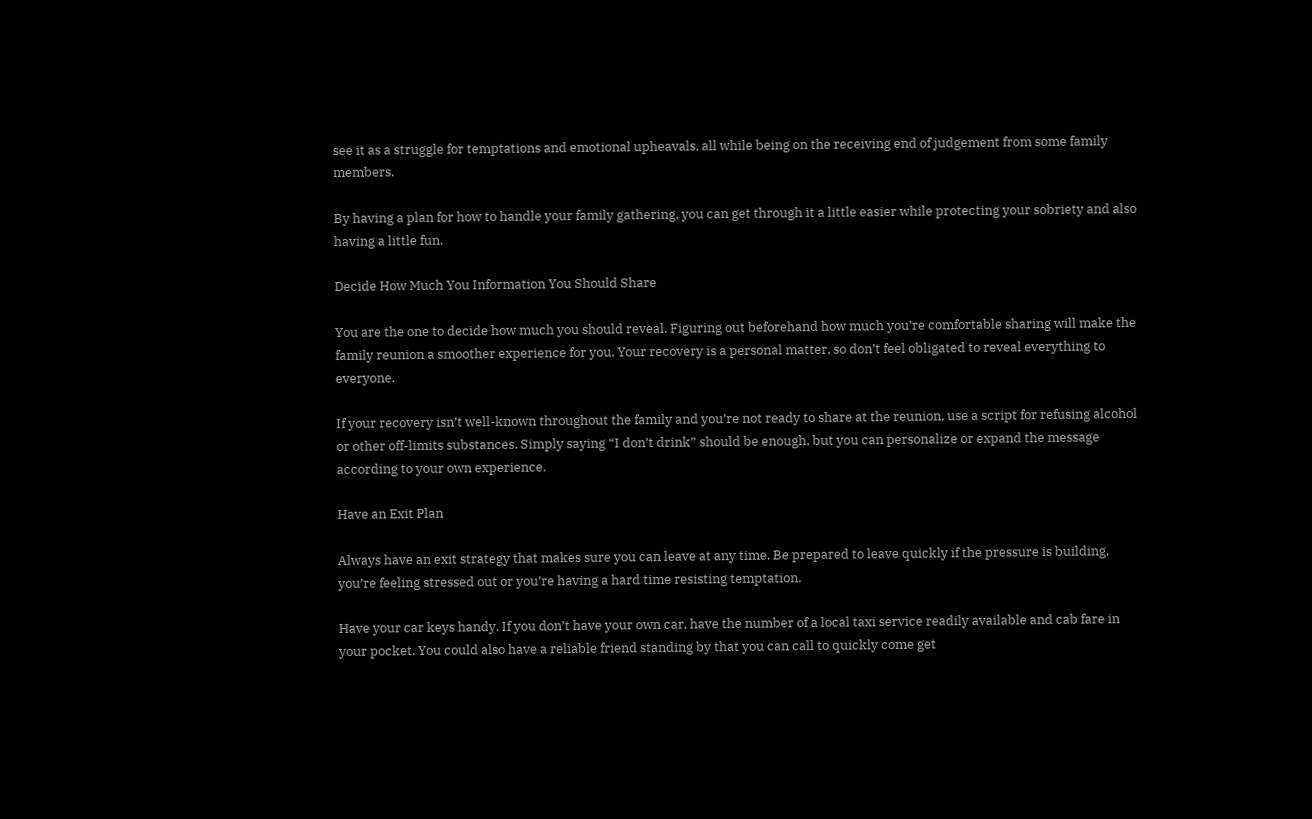see it as a struggle for temptations and emotional upheavals, all while being on the receiving end of judgement from some family members.

By having a plan for how to handle your family gathering, you can get through it a little easier while protecting your sobriety and also having a little fun.

Decide How Much You Information You Should Share

You are the one to decide how much you should reveal. Figuring out beforehand how much you’re comfortable sharing will make the family reunion a smoother experience for you. Your recovery is a personal matter, so don’t feel obligated to reveal everything to everyone.

If your recovery isn’t well-known throughout the family and you’re not ready to share at the reunion, use a script for refusing alcohol or other off-limits substances. Simply saying “I don’t drink” should be enough, but you can personalize or expand the message according to your own experience.

Have an Exit Plan

Always have an exit strategy that makes sure you can leave at any time. Be prepared to leave quickly if the pressure is building, you’re feeling stressed out or you’re having a hard time resisting temptation.

Have your car keys handy. If you don’t have your own car, have the number of a local taxi service readily available and cab fare in your pocket. You could also have a reliable friend standing by that you can call to quickly come get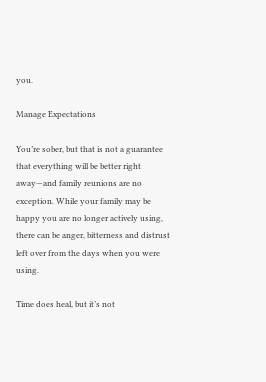you.

Manage Expectations

You’re sober, but that is not a guarantee that everything will be better right away—and family reunions are no exception. While your family may be happy you are no longer actively using, there can be anger, bitterness and distrust left over from the days when you were using.

Time does heal, but it’s not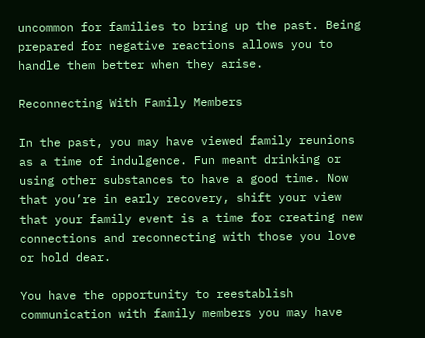uncommon for families to bring up the past. Being prepared for negative reactions allows you to handle them better when they arise.

Reconnecting With Family Members

In the past, you may have viewed family reunions as a time of indulgence. Fun meant drinking or using other substances to have a good time. Now that you’re in early recovery, shift your view that your family event is a time for creating new connections and reconnecting with those you love or hold dear.

You have the opportunity to reestablish communication with family members you may have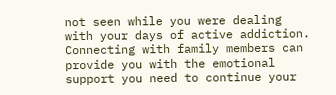not seen while you were dealing with your days of active addiction. Connecting with family members can provide you with the emotional support you need to continue your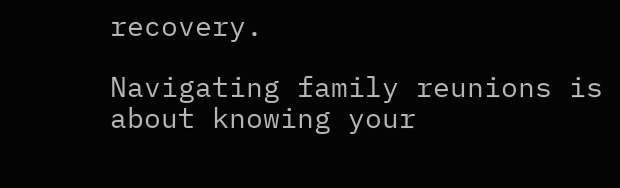recovery.

Navigating family reunions is about knowing your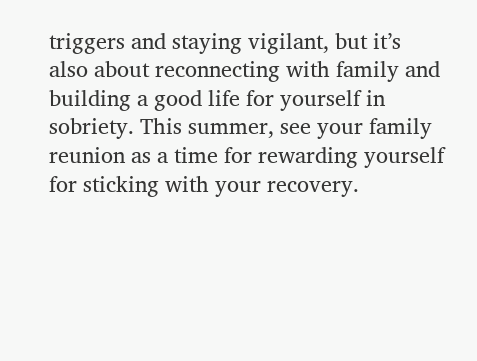triggers and staying vigilant, but it’s also about reconnecting with family and building a good life for yourself in sobriety. This summer, see your family reunion as a time for rewarding yourself for sticking with your recovery.